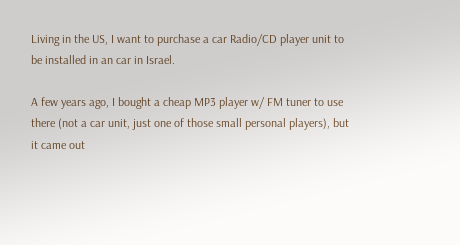Living in the US, I want to purchase a car Radio/CD player unit to be installed in an car in Israel.

A few years ago, I bought a cheap MP3 player w/ FM tuner to use there (not a car unit, just one of those small personal players), but it came out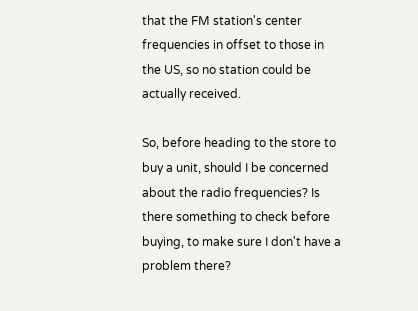that the FM station's center frequencies in offset to those in the US, so no station could be actually received.

So, before heading to the store to buy a unit, should I be concerned about the radio frequencies? Is there something to check before buying, to make sure I don't have a problem there?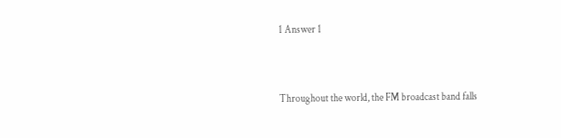1 Answer 1


Throughout the world, the FM broadcast band falls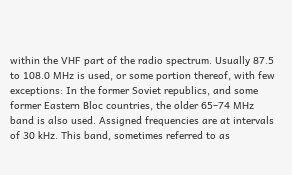within the VHF part of the radio spectrum. Usually 87.5 to 108.0 MHz is used, or some portion thereof, with few exceptions: In the former Soviet republics, and some former Eastern Bloc countries, the older 65–74 MHz band is also used. Assigned frequencies are at intervals of 30 kHz. This band, sometimes referred to as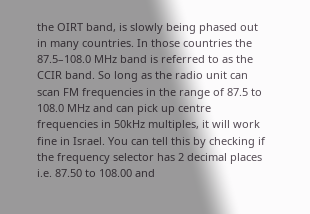the OIRT band, is slowly being phased out in many countries. In those countries the 87.5–108.0 MHz band is referred to as the CCIR band. So long as the radio unit can scan FM frequencies in the range of 87.5 to 108.0 MHz and can pick up centre frequencies in 50kHz multiples, it will work fine in Israel. You can tell this by checking if the frequency selector has 2 decimal places i.e. 87.50 to 108.00 and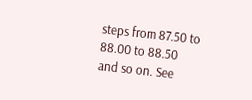steps from 87.50 to 88.00 to 88.50 and so on. See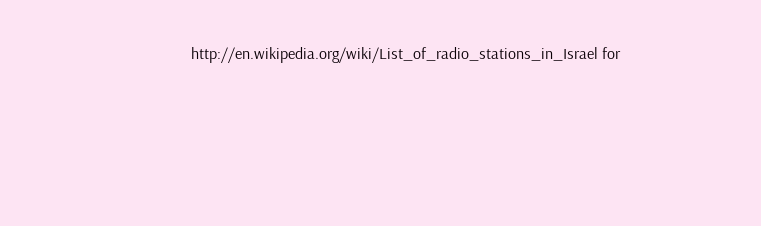http://en.wikipedia.org/wiki/List_of_radio_stations_in_Israel for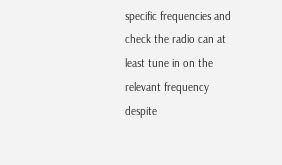specific frequencies and check the radio can at least tune in on the relevant frequency despite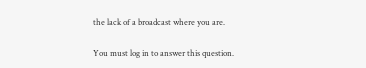the lack of a broadcast where you are.

You must log in to answer this question.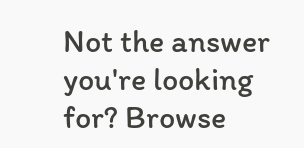Not the answer you're looking for? Browse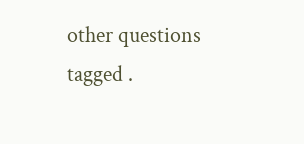other questions tagged .